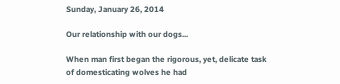Sunday, January 26, 2014

Our relationship with our dogs...

When man first began the rigorous, yet, delicate task of domesticating wolves he had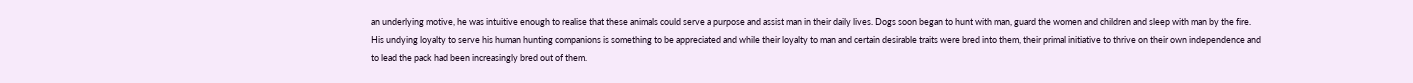an underlying motive, he was intuitive enough to realise that these animals could serve a purpose and assist man in their daily lives. Dogs soon began to hunt with man, guard the women and children and sleep with man by the fire. His undying loyalty to serve his human hunting companions is something to be appreciated and while their loyalty to man and certain desirable traits were bred into them, their primal initiative to thrive on their own independence and to lead the pack had been increasingly bred out of them.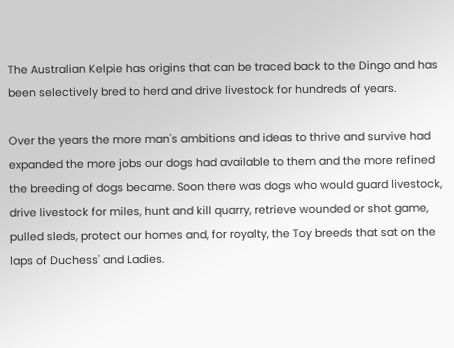The Australian Kelpie has origins that can be traced back to the Dingo and has been selectively bred to herd and drive livestock for hundreds of years.

Over the years the more man's ambitions and ideas to thrive and survive had expanded the more jobs our dogs had available to them and the more refined the breeding of dogs became. Soon there was dogs who would guard livestock, drive livestock for miles, hunt and kill quarry, retrieve wounded or shot game, pulled sleds, protect our homes and, for royalty, the Toy breeds that sat on the laps of Duchess' and Ladies.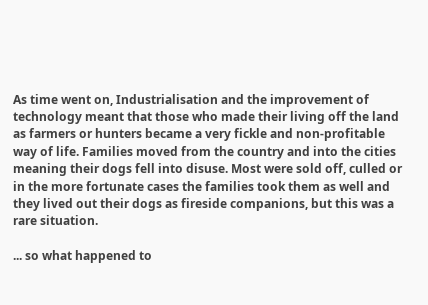As time went on, Industrialisation and the improvement of technology meant that those who made their living off the land as farmers or hunters became a very fickle and non-profitable way of life. Families moved from the country and into the cities meaning their dogs fell into disuse. Most were sold off, culled or in the more fortunate cases the families took them as well and they lived out their dogs as fireside companions, but this was a rare situation.

... so what happened to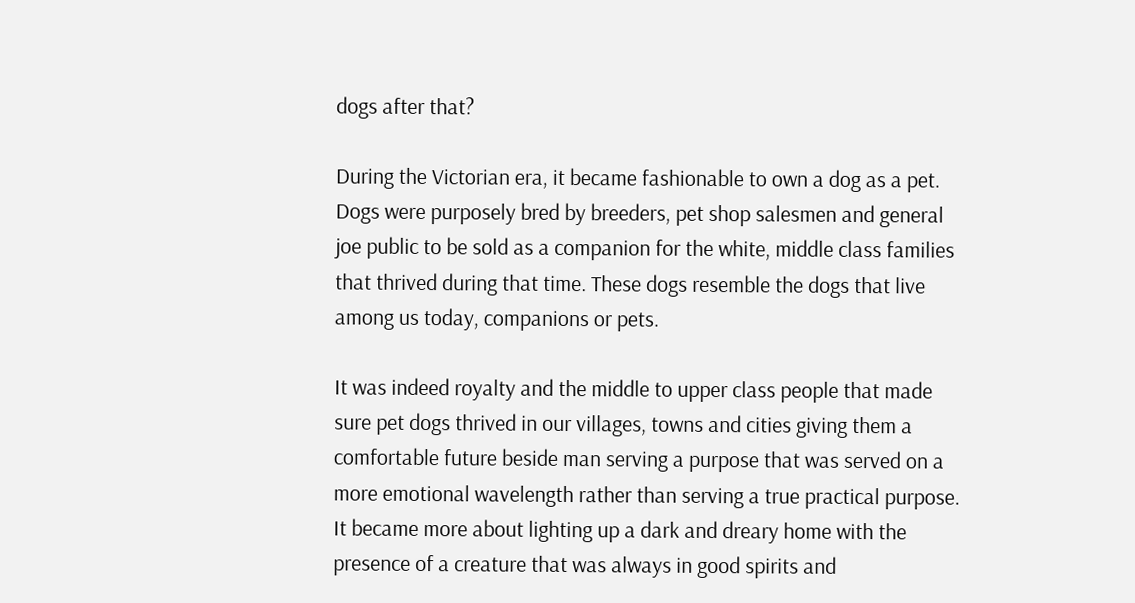dogs after that?

During the Victorian era, it became fashionable to own a dog as a pet. Dogs were purposely bred by breeders, pet shop salesmen and general joe public to be sold as a companion for the white, middle class families that thrived during that time. These dogs resemble the dogs that live among us today, companions or pets.

It was indeed royalty and the middle to upper class people that made sure pet dogs thrived in our villages, towns and cities giving them a comfortable future beside man serving a purpose that was served on a more emotional wavelength rather than serving a true practical purpose. It became more about lighting up a dark and dreary home with the presence of a creature that was always in good spirits and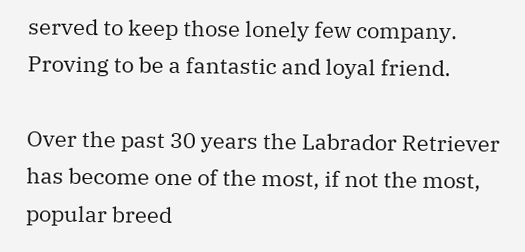served to keep those lonely few company. Proving to be a fantastic and loyal friend.

Over the past 30 years the Labrador Retriever has become one of the most, if not the most, popular breed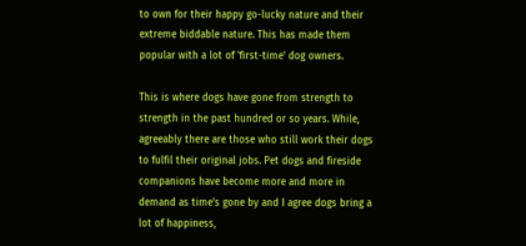to own for their happy go-lucky nature and their extreme biddable nature. This has made them popular with a lot of 'first-time' dog owners.

This is where dogs have gone from strength to strength in the past hundred or so years. While, agreeably there are those who still work their dogs to fulfil their original jobs. Pet dogs and fireside companions have become more and more in demand as time's gone by and I agree dogs bring a lot of happiness,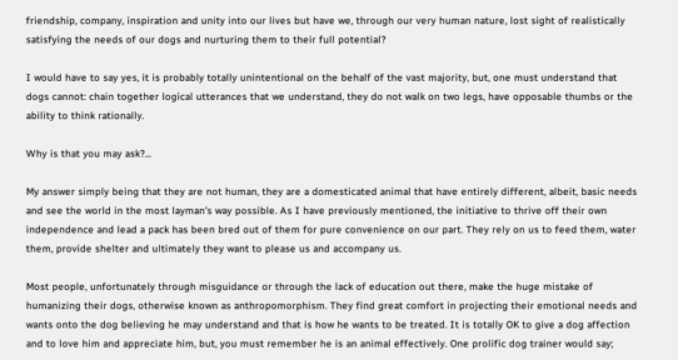friendship, company, inspiration and unity into our lives but have we, through our very human nature, lost sight of realistically satisfying the needs of our dogs and nurturing them to their full potential?

I would have to say yes, it is probably totally unintentional on the behalf of the vast majority, but, one must understand that dogs cannot: chain together logical utterances that we understand, they do not walk on two legs, have opposable thumbs or the ability to think rationally.

Why is that you may ask?...

My answer simply being that they are not human, they are a domesticated animal that have entirely different, albeit, basic needs and see the world in the most layman's way possible. As I have previously mentioned, the initiative to thrive off their own independence and lead a pack has been bred out of them for pure convenience on our part. They rely on us to feed them, water them, provide shelter and ultimately they want to please us and accompany us.

Most people, unfortunately through misguidance or through the lack of education out there, make the huge mistake of humanizing their dogs, otherwise known as anthropomorphism. They find great comfort in projecting their emotional needs and wants onto the dog believing he may understand and that is how he wants to be treated. It is totally OK to give a dog affection and to love him and appreciate him, but, you must remember he is an animal effectively. One prolific dog trainer would say;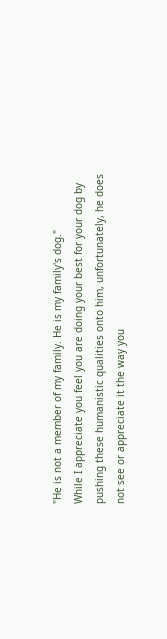"He is not a member of my family. He is my family's dog."
While I appreciate you feel you are doing your best for your dog by pushing these humanistic qualities onto him, unfortunately, he does not see or appreciate it the way you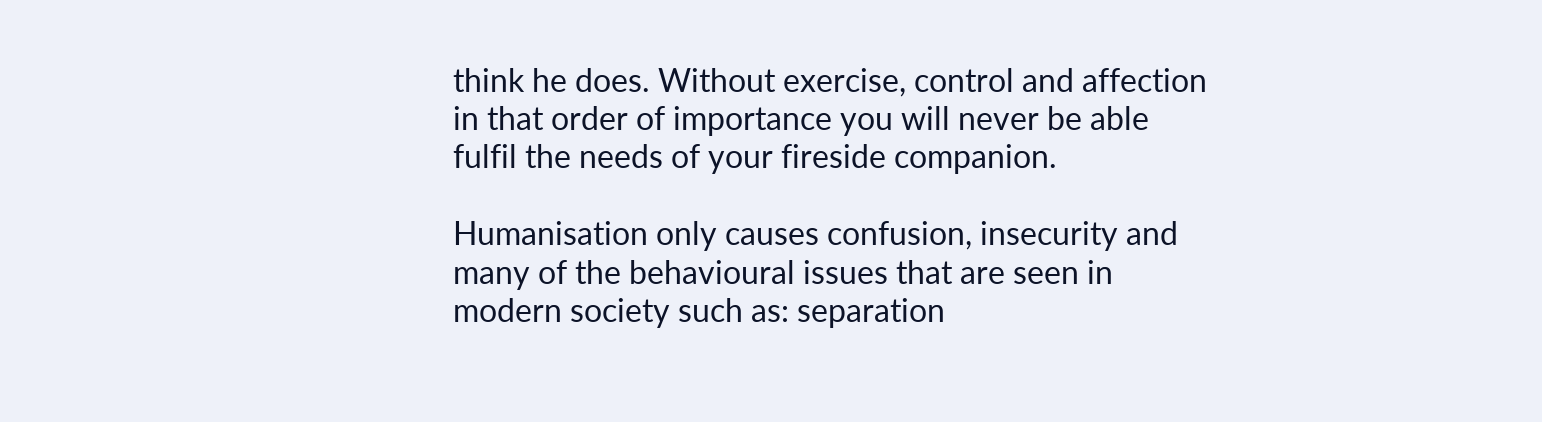think he does. Without exercise, control and affection in that order of importance you will never be able fulfil the needs of your fireside companion.

Humanisation only causes confusion, insecurity and many of the behavioural issues that are seen in modern society such as: separation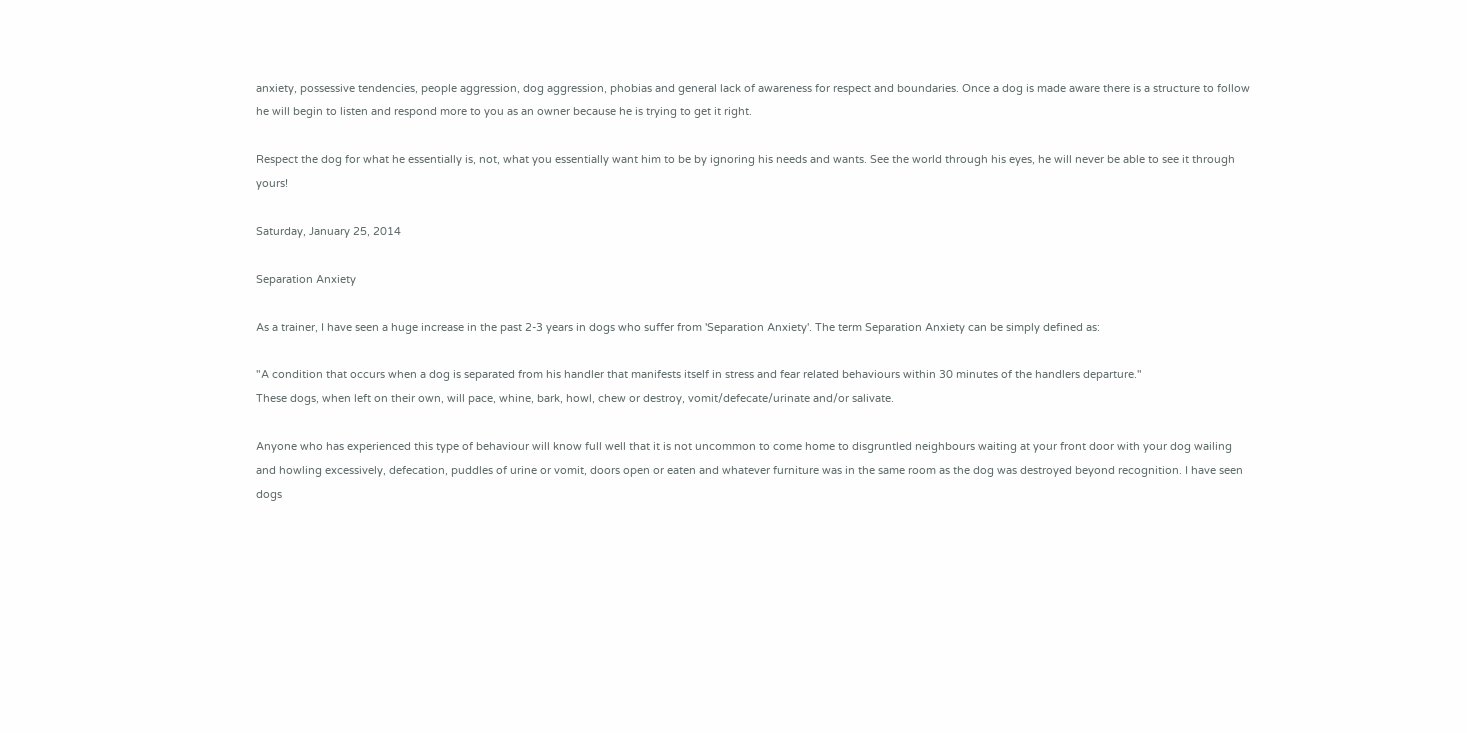anxiety, possessive tendencies, people aggression, dog aggression, phobias and general lack of awareness for respect and boundaries. Once a dog is made aware there is a structure to follow he will begin to listen and respond more to you as an owner because he is trying to get it right.

Respect the dog for what he essentially is, not, what you essentially want him to be by ignoring his needs and wants. See the world through his eyes, he will never be able to see it through yours!

Saturday, January 25, 2014

Separation Anxiety

As a trainer, I have seen a huge increase in the past 2-3 years in dogs who suffer from 'Separation Anxiety'. The term Separation Anxiety can be simply defined as:

"A condition that occurs when a dog is separated from his handler that manifests itself in stress and fear related behaviours within 30 minutes of the handlers departure."
These dogs, when left on their own, will pace, whine, bark, howl, chew or destroy, vomit/defecate/urinate and/or salivate.

Anyone who has experienced this type of behaviour will know full well that it is not uncommon to come home to disgruntled neighbours waiting at your front door with your dog wailing and howling excessively, defecation, puddles of urine or vomit, doors open or eaten and whatever furniture was in the same room as the dog was destroyed beyond recognition. I have seen dogs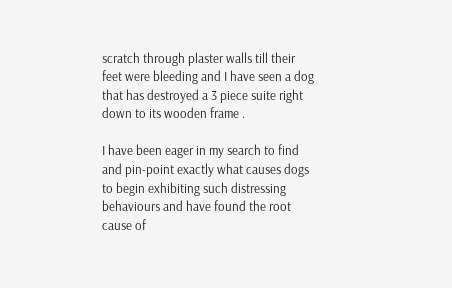scratch through plaster walls till their feet were bleeding and I have seen a dog that has destroyed a 3 piece suite right down to its wooden frame .

I have been eager in my search to find and pin-point exactly what causes dogs to begin exhibiting such distressing behaviours and have found the root cause of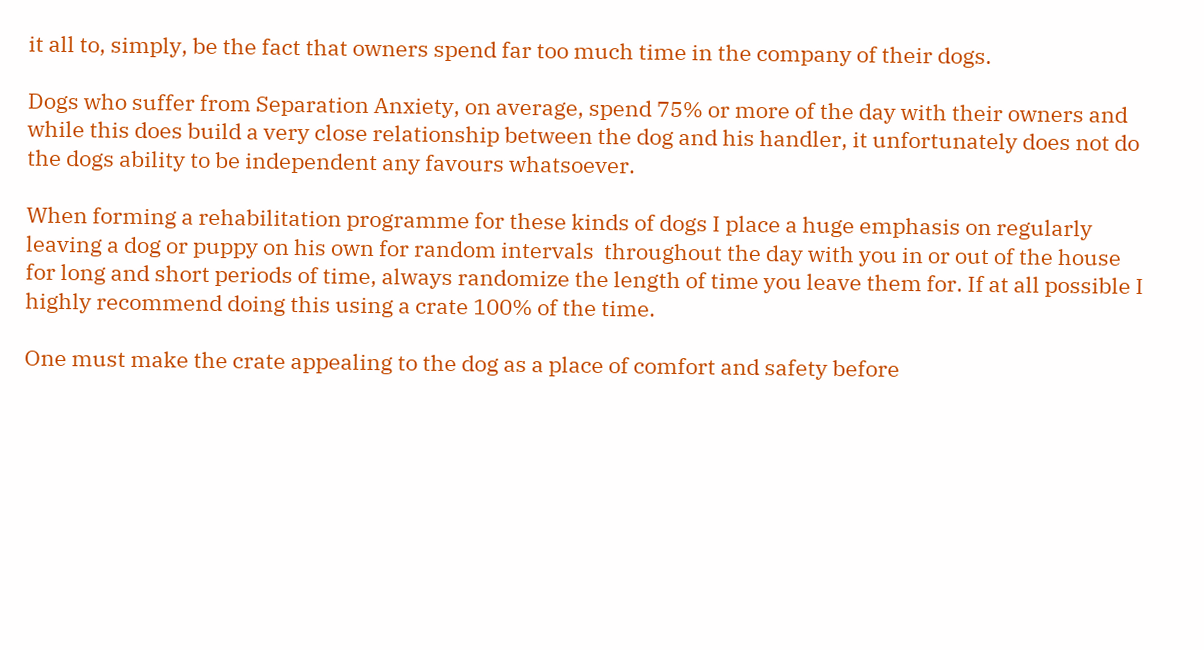it all to, simply, be the fact that owners spend far too much time in the company of their dogs.

Dogs who suffer from Separation Anxiety, on average, spend 75% or more of the day with their owners and while this does build a very close relationship between the dog and his handler, it unfortunately does not do the dogs ability to be independent any favours whatsoever.

When forming a rehabilitation programme for these kinds of dogs I place a huge emphasis on regularly leaving a dog or puppy on his own for random intervals  throughout the day with you in or out of the house for long and short periods of time, always randomize the length of time you leave them for. If at all possible I highly recommend doing this using a crate 100% of the time.

One must make the crate appealing to the dog as a place of comfort and safety before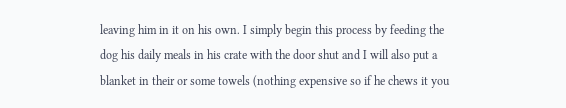leaving him in it on his own. I simply begin this process by feeding the dog his daily meals in his crate with the door shut and I will also put a blanket in their or some towels (nothing expensive so if he chews it you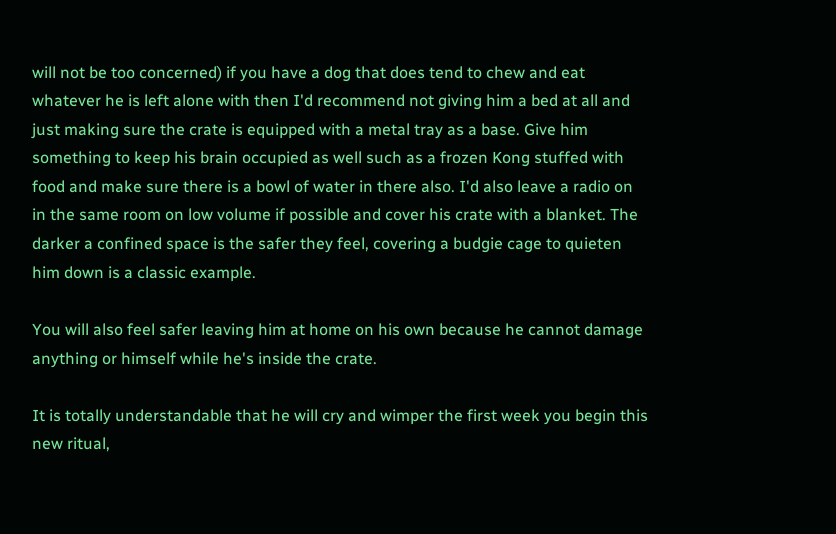will not be too concerned) if you have a dog that does tend to chew and eat whatever he is left alone with then I'd recommend not giving him a bed at all and just making sure the crate is equipped with a metal tray as a base. Give him something to keep his brain occupied as well such as a frozen Kong stuffed with food and make sure there is a bowl of water in there also. I'd also leave a radio on in the same room on low volume if possible and cover his crate with a blanket. The darker a confined space is the safer they feel, covering a budgie cage to quieten him down is a classic example.

You will also feel safer leaving him at home on his own because he cannot damage anything or himself while he's inside the crate.

It is totally understandable that he will cry and wimper the first week you begin this new ritual,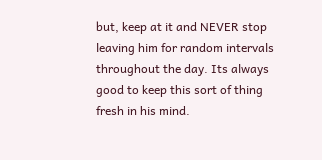but, keep at it and NEVER stop leaving him for random intervals throughout the day. Its always good to keep this sort of thing fresh in his mind.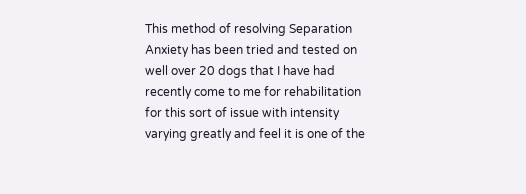This method of resolving Separation Anxiety has been tried and tested on well over 20 dogs that I have had recently come to me for rehabilitation for this sort of issue with intensity varying greatly and feel it is one of the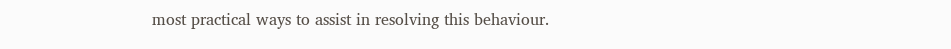most practical ways to assist in resolving this behaviour.